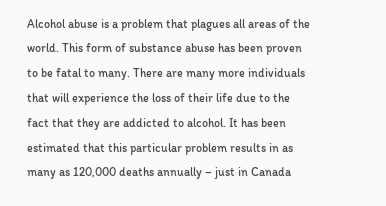Alcohol abuse is a problem that plagues all areas of the world. This form of substance abuse has been proven to be fatal to many. There are many more individuals that will experience the loss of their life due to the fact that they are addicted to alcohol. It has been estimated that this particular problem results in as many as 120,000 deaths annually – just in Canada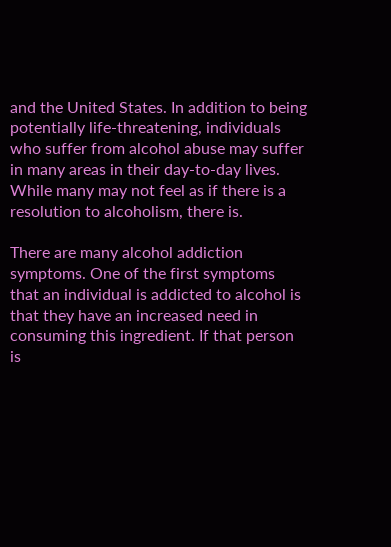and the United States. In addition to being potentially life-threatening, individuals who suffer from alcohol abuse may suffer in many areas in their day-to-day lives. While many may not feel as if there is a resolution to alcoholism, there is.

There are many alcohol addiction symptoms. One of the first symptoms that an individual is addicted to alcohol is that they have an increased need in consuming this ingredient. If that person is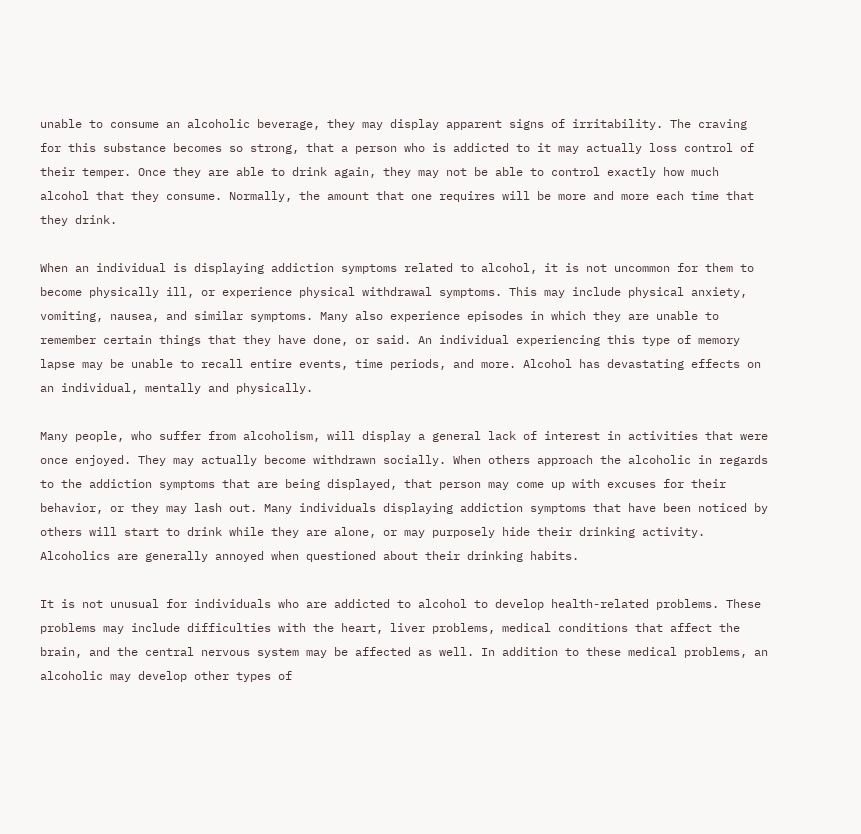unable to consume an alcoholic beverage, they may display apparent signs of irritability. The craving for this substance becomes so strong, that a person who is addicted to it may actually loss control of their temper. Once they are able to drink again, they may not be able to control exactly how much alcohol that they consume. Normally, the amount that one requires will be more and more each time that they drink.

When an individual is displaying addiction symptoms related to alcohol, it is not uncommon for them to become physically ill, or experience physical withdrawal symptoms. This may include physical anxiety, vomiting, nausea, and similar symptoms. Many also experience episodes in which they are unable to remember certain things that they have done, or said. An individual experiencing this type of memory lapse may be unable to recall entire events, time periods, and more. Alcohol has devastating effects on an individual, mentally and physically.

Many people, who suffer from alcoholism, will display a general lack of interest in activities that were once enjoyed. They may actually become withdrawn socially. When others approach the alcoholic in regards to the addiction symptoms that are being displayed, that person may come up with excuses for their behavior, or they may lash out. Many individuals displaying addiction symptoms that have been noticed by others will start to drink while they are alone, or may purposely hide their drinking activity. Alcoholics are generally annoyed when questioned about their drinking habits.

It is not unusual for individuals who are addicted to alcohol to develop health-related problems. These problems may include difficulties with the heart, liver problems, medical conditions that affect the brain, and the central nervous system may be affected as well. In addition to these medical problems, an alcoholic may develop other types of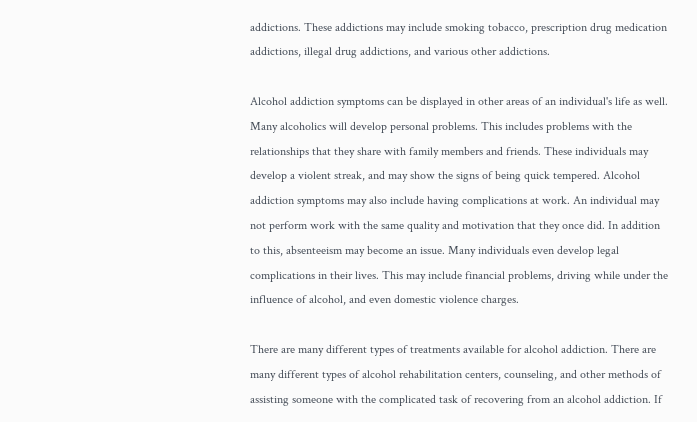addictions. These addictions may include smoking tobacco, prescription drug medication addictions, illegal drug addictions, and various other addictions.

Alcohol addiction symptoms can be displayed in other areas of an individual's life as well. Many alcoholics will develop personal problems. This includes problems with the relationships that they share with family members and friends. These individuals may develop a violent streak, and may show the signs of being quick tempered. Alcohol addiction symptoms may also include having complications at work. An individual may not perform work with the same quality and motivation that they once did. In addition to this, absenteeism may become an issue. Many individuals even develop legal complications in their lives. This may include financial problems, driving while under the influence of alcohol, and even domestic violence charges.

There are many different types of treatments available for alcohol addiction. There are many different types of alcohol rehabilitation centers, counseling, and other methods of assisting someone with the complicated task of recovering from an alcohol addiction. If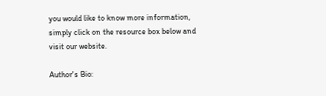you would like to know more information, simply click on the resource box below and visit our website.

Author's Bio: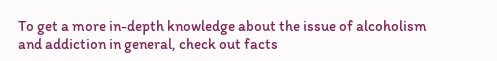To get a more in-depth knowledge about the issue of alcoholism and addiction in general, check out facts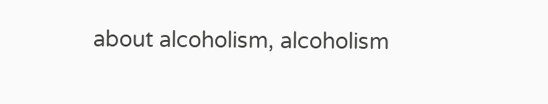about alcoholism, alcoholism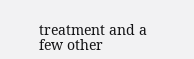treatment and a few other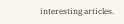interesting articles.